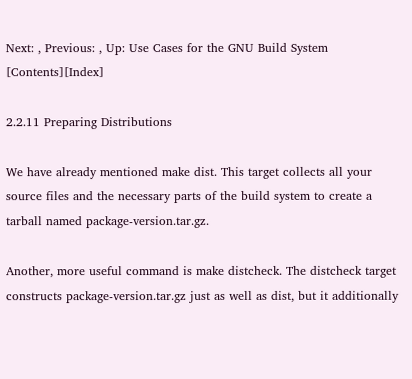Next: , Previous: , Up: Use Cases for the GNU Build System   [Contents][Index]

2.2.11 Preparing Distributions

We have already mentioned make dist. This target collects all your source files and the necessary parts of the build system to create a tarball named package-version.tar.gz.

Another, more useful command is make distcheck. The distcheck target constructs package-version.tar.gz just as well as dist, but it additionally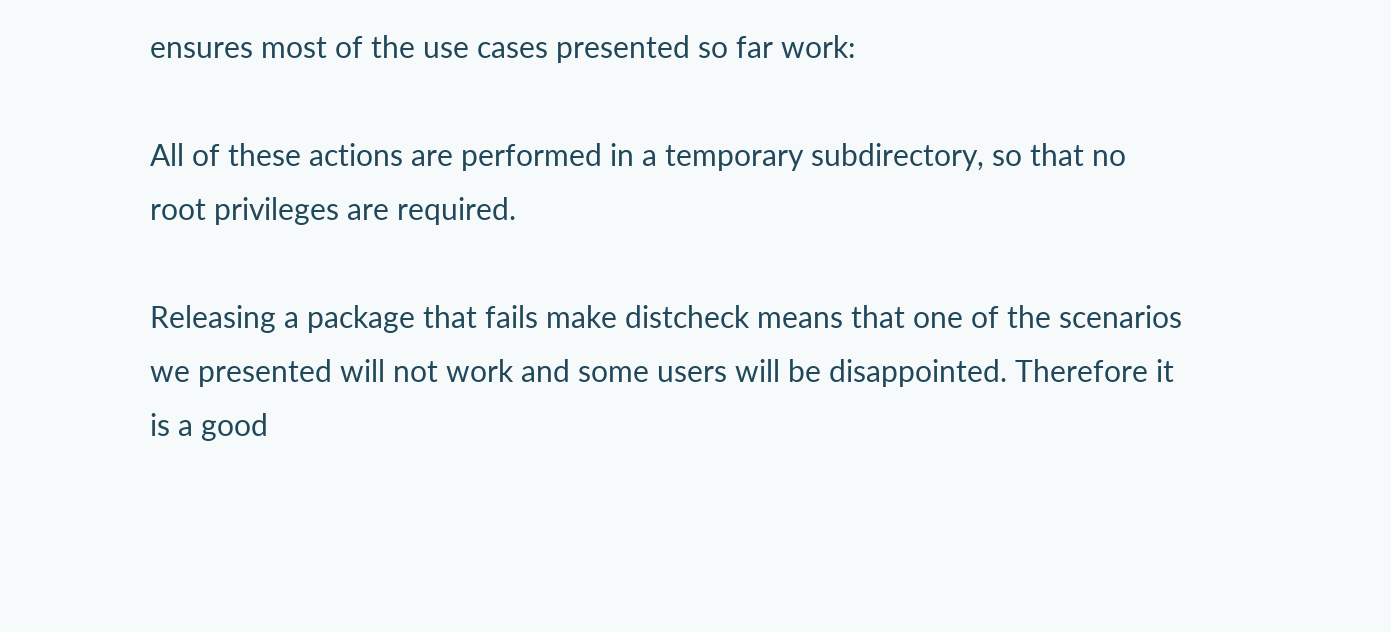ensures most of the use cases presented so far work:

All of these actions are performed in a temporary subdirectory, so that no root privileges are required.

Releasing a package that fails make distcheck means that one of the scenarios we presented will not work and some users will be disappointed. Therefore it is a good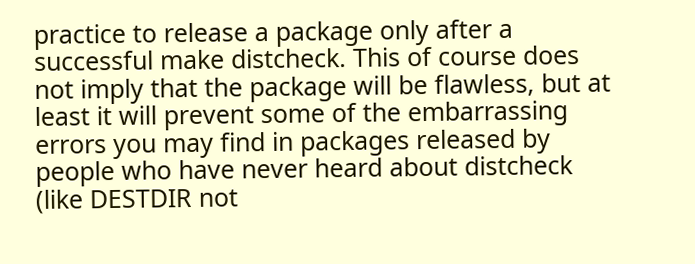practice to release a package only after a successful make distcheck. This of course does not imply that the package will be flawless, but at least it will prevent some of the embarrassing errors you may find in packages released by people who have never heard about distcheck (like DESTDIR not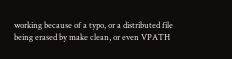working because of a typo, or a distributed file being erased by make clean, or even VPATH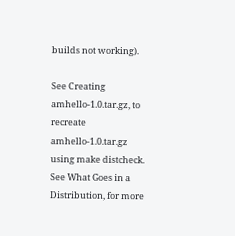builds not working).

See Creating amhello-1.0.tar.gz, to recreate amhello-1.0.tar.gz using make distcheck. See What Goes in a Distribution, for more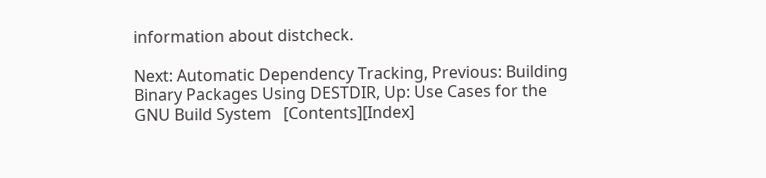information about distcheck.

Next: Automatic Dependency Tracking, Previous: Building Binary Packages Using DESTDIR, Up: Use Cases for the GNU Build System   [Contents][Index]